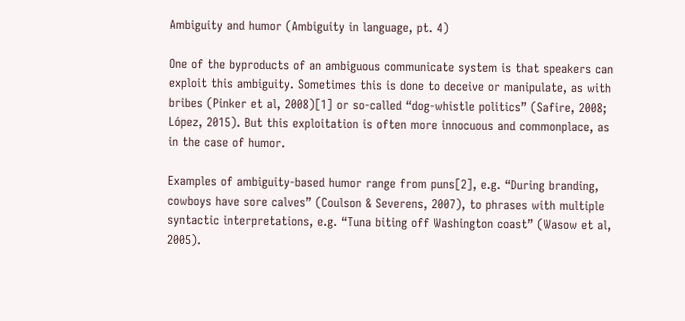Ambiguity and humor (Ambiguity in language, pt. 4)

One of the byproducts of an ambiguous communicate system is that speakers can exploit this ambiguity. Sometimes this is done to deceive or manipulate, as with bribes (Pinker et al, 2008)[1] or so-called “dog-whistle politics” (Safire, 2008; López, 2015). But this exploitation is often more innocuous and commonplace, as in the case of humor.

Examples of ambiguity-based humor range from puns[2], e.g. “During branding, cowboys have sore calves” (Coulson & Severens, 2007), to phrases with multiple syntactic interpretations, e.g. “Tuna biting off Washington coast” (Wasow et al, 2005).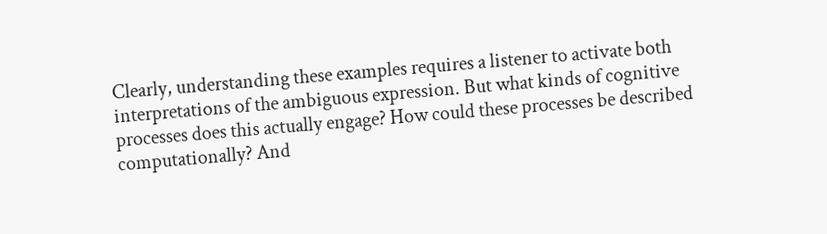Clearly, understanding these examples requires a listener to activate both interpretations of the ambiguous expression. But what kinds of cognitive processes does this actually engage? How could these processes be described computationally? And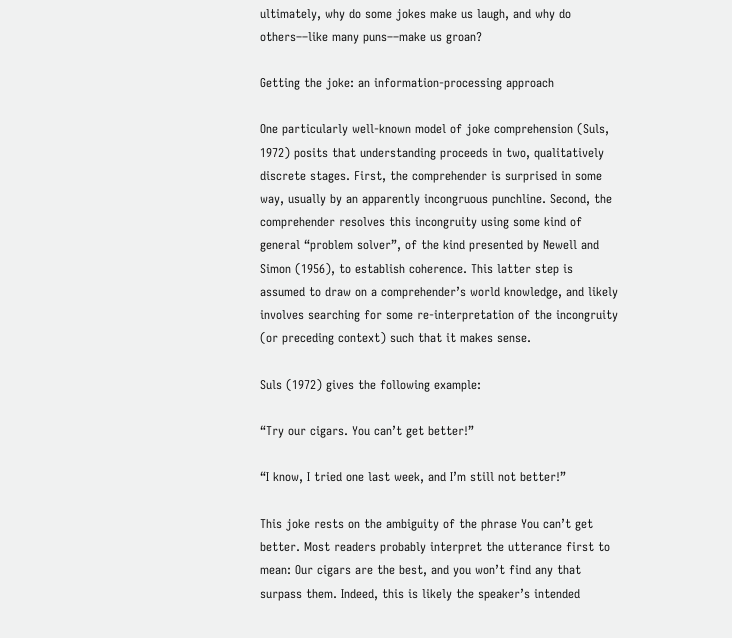ultimately, why do some jokes make us laugh, and why do others––like many puns––make us groan?

Getting the joke: an information-processing approach

One particularly well-known model of joke comprehension (Suls, 1972) posits that understanding proceeds in two, qualitatively discrete stages. First, the comprehender is surprised in some way, usually by an apparently incongruous punchline. Second, the comprehender resolves this incongruity using some kind of general “problem solver”, of the kind presented by Newell and Simon (1956), to establish coherence. This latter step is assumed to draw on a comprehender’s world knowledge, and likely involves searching for some re-interpretation of the incongruity (or preceding context) such that it makes sense.

Suls (1972) gives the following example:

“Try our cigars. You can’t get better!”

“I know, I tried one last week, and I’m still not better!”

This joke rests on the ambiguity of the phrase You can’t get better. Most readers probably interpret the utterance first to mean: Our cigars are the best, and you won’t find any that surpass them. Indeed, this is likely the speaker’s intended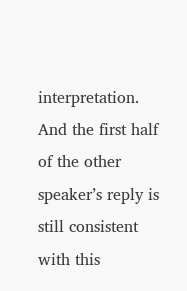interpretation. And the first half of the other speaker’s reply is still consistent with this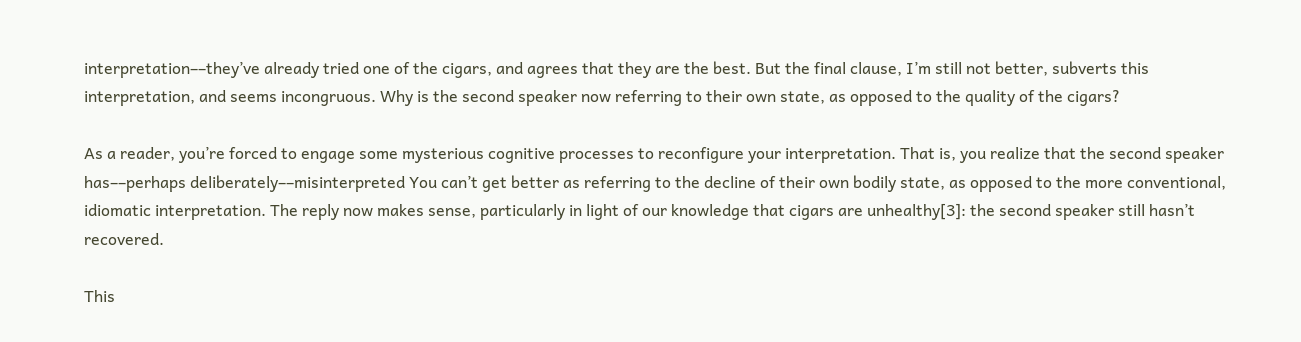interpretation––they’ve already tried one of the cigars, and agrees that they are the best. But the final clause, I’m still not better, subverts this interpretation, and seems incongruous. Why is the second speaker now referring to their own state, as opposed to the quality of the cigars?

As a reader, you’re forced to engage some mysterious cognitive processes to reconfigure your interpretation. That is, you realize that the second speaker has––perhaps deliberately––misinterpreted You can’t get better as referring to the decline of their own bodily state, as opposed to the more conventional, idiomatic interpretation. The reply now makes sense, particularly in light of our knowledge that cigars are unhealthy[3]: the second speaker still hasn’t recovered.

This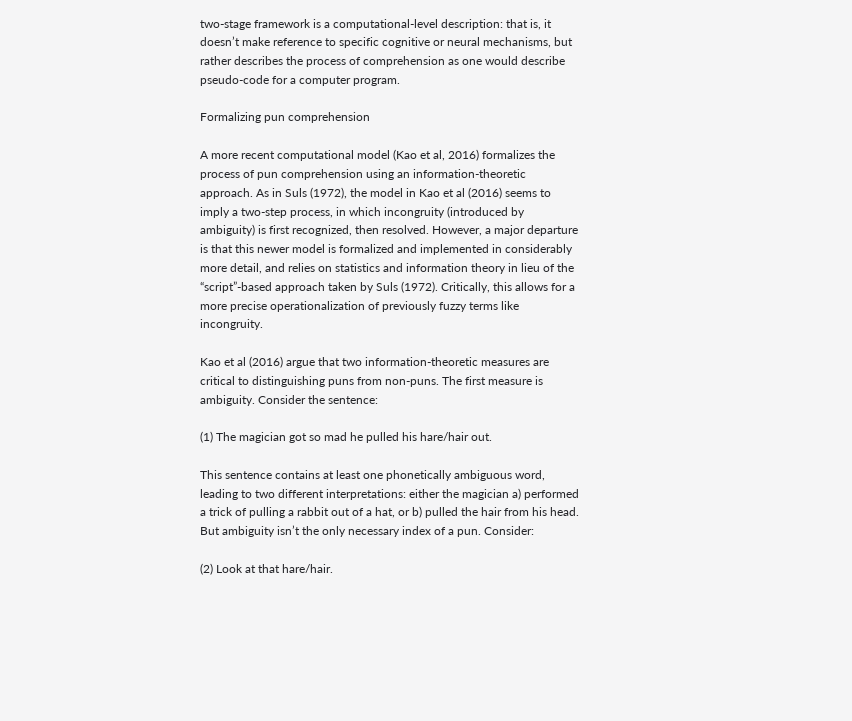two-stage framework is a computational-level description: that is, it doesn’t make reference to specific cognitive or neural mechanisms, but rather describes the process of comprehension as one would describe pseudo-code for a computer program.

Formalizing pun comprehension

A more recent computational model (Kao et al, 2016) formalizes the process of pun comprehension using an information-theoretic approach. As in Suls (1972), the model in Kao et al (2016) seems to imply a two-step process, in which incongruity (introduced by ambiguity) is first recognized, then resolved. However, a major departure is that this newer model is formalized and implemented in considerably more detail, and relies on statistics and information theory in lieu of the “script”-based approach taken by Suls (1972). Critically, this allows for a more precise operationalization of previously fuzzy terms like incongruity.

Kao et al (2016) argue that two information-theoretic measures are critical to distinguishing puns from non-puns. The first measure is ambiguity. Consider the sentence:

(1) The magician got so mad he pulled his hare/hair out.

This sentence contains at least one phonetically ambiguous word, leading to two different interpretations: either the magician a) performed a trick of pulling a rabbit out of a hat, or b) pulled the hair from his head. But ambiguity isn’t the only necessary index of a pun. Consider:

(2) Look at that hare/hair.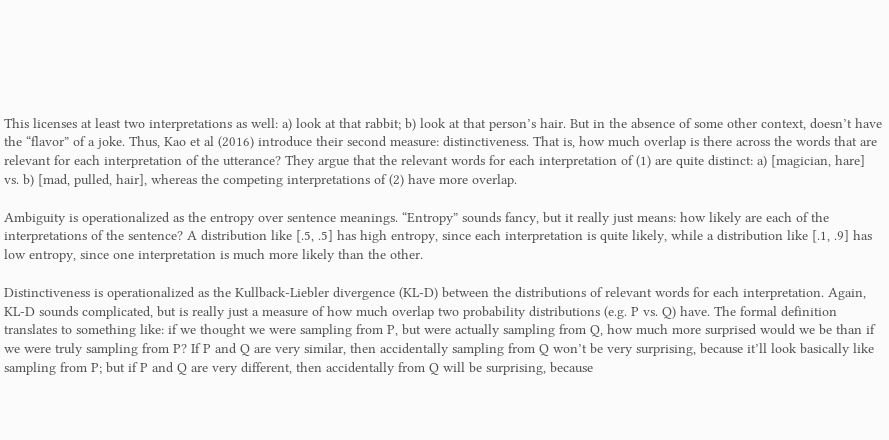This licenses at least two interpretations as well: a) look at that rabbit; b) look at that person’s hair. But in the absence of some other context, doesn’t have the “flavor” of a joke. Thus, Kao et al (2016) introduce their second measure: distinctiveness. That is, how much overlap is there across the words that are relevant for each interpretation of the utterance? They argue that the relevant words for each interpretation of (1) are quite distinct: a) [magician, hare] vs. b) [mad, pulled, hair], whereas the competing interpretations of (2) have more overlap.

Ambiguity is operationalized as the entropy over sentence meanings. “Entropy” sounds fancy, but it really just means: how likely are each of the interpretations of the sentence? A distribution like [.5, .5] has high entropy, since each interpretation is quite likely, while a distribution like [.1, .9] has low entropy, since one interpretation is much more likely than the other.

Distinctiveness is operationalized as the Kullback-Liebler divergence (KL-D) between the distributions of relevant words for each interpretation. Again, KL-D sounds complicated, but is really just a measure of how much overlap two probability distributions (e.g. P vs. Q) have. The formal definition translates to something like: if we thought we were sampling from P, but were actually sampling from Q, how much more surprised would we be than if we were truly sampling from P? If P and Q are very similar, then accidentally sampling from Q won’t be very surprising, because it’ll look basically like sampling from P; but if P and Q are very different, then accidentally from Q will be surprising, because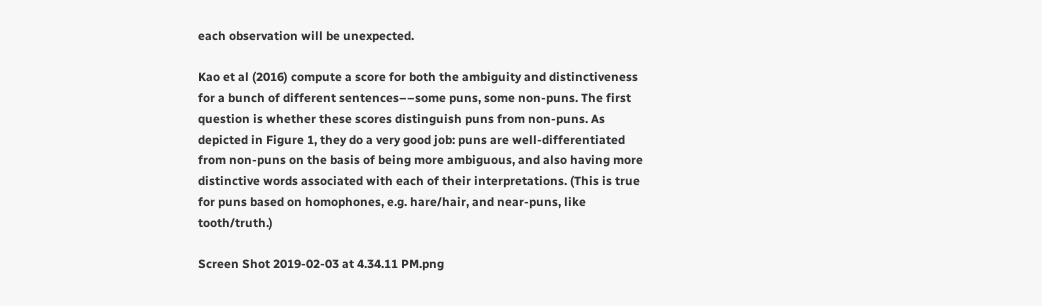each observation will be unexpected.

Kao et al (2016) compute a score for both the ambiguity and distinctiveness for a bunch of different sentences––some puns, some non-puns. The first question is whether these scores distinguish puns from non-puns. As depicted in Figure 1, they do a very good job: puns are well-differentiated from non-puns on the basis of being more ambiguous, and also having more distinctive words associated with each of their interpretations. (This is true for puns based on homophones, e.g. hare/hair, and near-puns, like tooth/truth.)

Screen Shot 2019-02-03 at 4.34.11 PM.png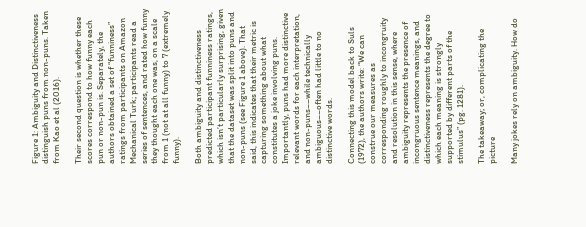Figure 1: Ambiguity and Distinctiveness distinguish puns from non-puns. Taken from Kao et al (2016).

Their second question is whether these scores correspond to how funny each pun or non-pun is. Separately, the authors obtained a set of “funniness” ratings from participants on Amazon Mechanical Turk; participants read a series of sentences, and rated how funny they thought each one was, on a scale from 1 (not at all funny) to 7 (extremely funny).

Both ambiguity and distinctiveness predicted participant funniness ratings, which isn’t particularly surprising, given that the dataset was split into puns and non-puns (see Figure 1 above). That said, this indicates that their metric is capturing something about what constitutes a joke involving puns. Importantly, puns had more distinctive relevant words for each interpretation, and non-puns––while technically ambiguous––often had little to no distinctive words.

Connecting this model back to Suls (1972), the authors write: “We can construe our measures as corresponding roughly to incongruity and resolution in this sense, where ambiguity represents the presence of incongruous sentence meanings, and distinctiveness represents the degree to which each meaning is strongly supported by different parts of the stimulus” (pg. 1281).

The takeaway; or, complicating the picture

Many jokes rely on ambiguity. How do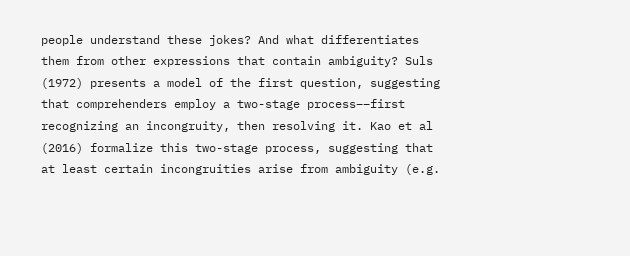people understand these jokes? And what differentiates them from other expressions that contain ambiguity? Suls (1972) presents a model of the first question, suggesting that comprehenders employ a two-stage process––first recognizing an incongruity, then resolving it. Kao et al (2016) formalize this two-stage process, suggesting that at least certain incongruities arise from ambiguity (e.g.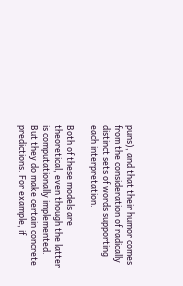puns), and that their humor comes from the consideration of radically distinct sets of words supporting each interpretation.

Both of these models are theoretical, even though the latter is computationally implemented. But they do make certain concrete predictions. For example, if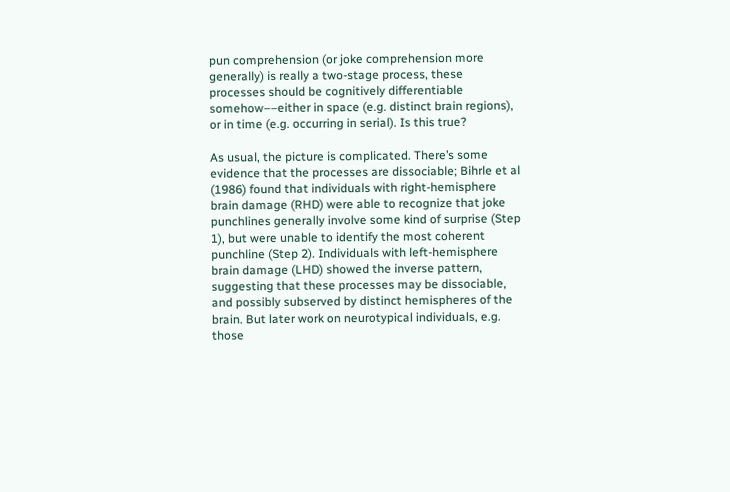pun comprehension (or joke comprehension more generally) is really a two-stage process, these processes should be cognitively differentiable somehow––either in space (e.g. distinct brain regions), or in time (e.g. occurring in serial). Is this true?

As usual, the picture is complicated. There’s some evidence that the processes are dissociable; Bihrle et al (1986) found that individuals with right-hemisphere brain damage (RHD) were able to recognize that joke punchlines generally involve some kind of surprise (Step 1), but were unable to identify the most coherent punchline (Step 2). Individuals with left-hemisphere brain damage (LHD) showed the inverse pattern, suggesting that these processes may be dissociable, and possibly subserved by distinct hemispheres of the brain. But later work on neurotypical individuals, e.g. those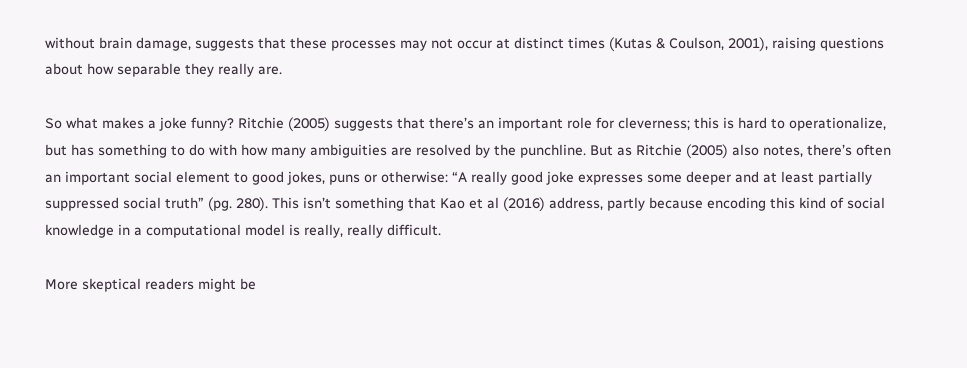without brain damage, suggests that these processes may not occur at distinct times (Kutas & Coulson, 2001), raising questions about how separable they really are.

So what makes a joke funny? Ritchie (2005) suggests that there’s an important role for cleverness; this is hard to operationalize, but has something to do with how many ambiguities are resolved by the punchline. But as Ritchie (2005) also notes, there’s often an important social element to good jokes, puns or otherwise: “A really good joke expresses some deeper and at least partially suppressed social truth” (pg. 280). This isn’t something that Kao et al (2016) address, partly because encoding this kind of social knowledge in a computational model is really, really difficult.

More skeptical readers might be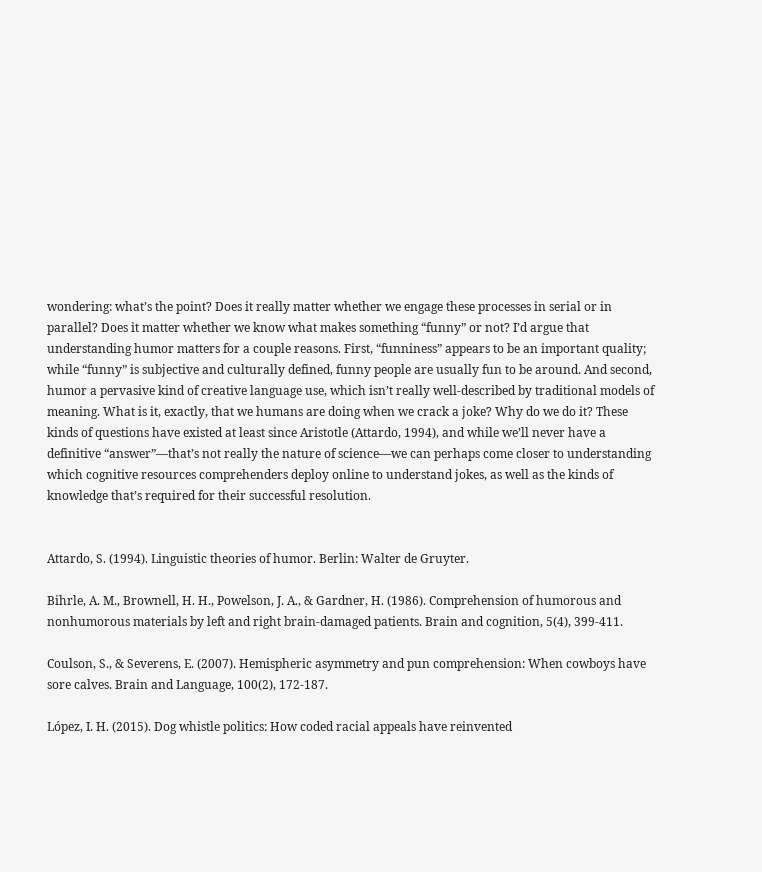wondering: what’s the point? Does it really matter whether we engage these processes in serial or in parallel? Does it matter whether we know what makes something “funny” or not? I’d argue that understanding humor matters for a couple reasons. First, “funniness” appears to be an important quality; while “funny” is subjective and culturally defined, funny people are usually fun to be around. And second, humor a pervasive kind of creative language use, which isn’t really well-described by traditional models of meaning. What is it, exactly, that we humans are doing when we crack a joke? Why do we do it? These kinds of questions have existed at least since Aristotle (Attardo, 1994), and while we’ll never have a definitive “answer”––that’s not really the nature of science––we can perhaps come closer to understanding which cognitive resources comprehenders deploy online to understand jokes, as well as the kinds of knowledge that’s required for their successful resolution.


Attardo, S. (1994). Linguistic theories of humor. Berlin: Walter de Gruyter.

Bihrle, A. M., Brownell, H. H., Powelson, J. A., & Gardner, H. (1986). Comprehension of humorous and nonhumorous materials by left and right brain-damaged patients. Brain and cognition, 5(4), 399-411.

Coulson, S., & Severens, E. (2007). Hemispheric asymmetry and pun comprehension: When cowboys have sore calves. Brain and Language, 100(2), 172-187.

López, I. H. (2015). Dog whistle politics: How coded racial appeals have reinvented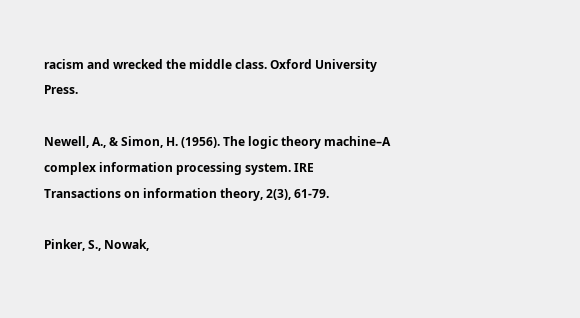racism and wrecked the middle class. Oxford University Press.

Newell, A., & Simon, H. (1956). The logic theory machine–A complex information processing system. IRE Transactions on information theory, 2(3), 61-79.

Pinker, S., Nowak,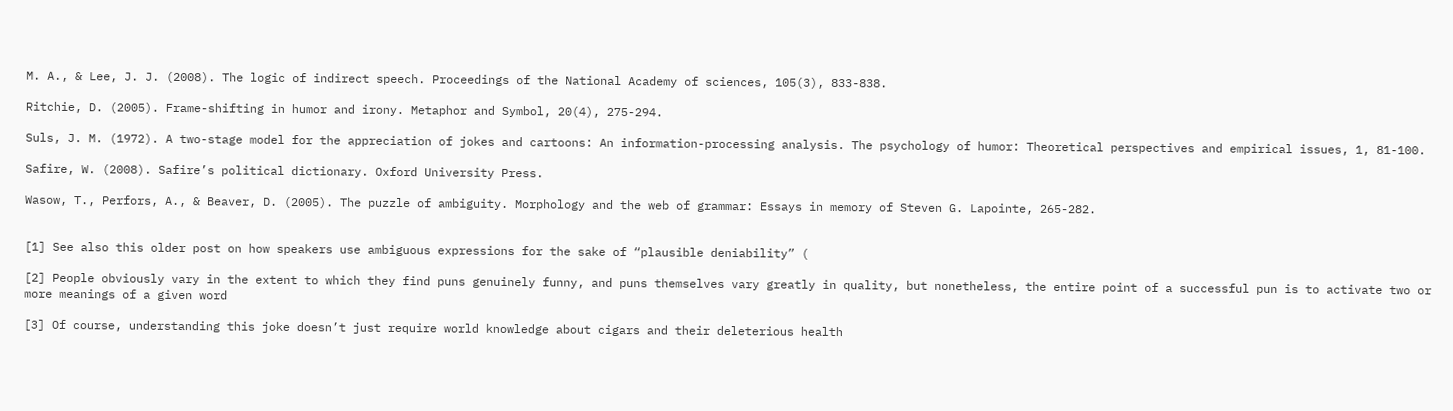M. A., & Lee, J. J. (2008). The logic of indirect speech. Proceedings of the National Academy of sciences, 105(3), 833-838.

Ritchie, D. (2005). Frame-shifting in humor and irony. Metaphor and Symbol, 20(4), 275-294.

Suls, J. M. (1972). A two-stage model for the appreciation of jokes and cartoons: An information-processing analysis. The psychology of humor: Theoretical perspectives and empirical issues, 1, 81-100.

Safire, W. (2008). Safire’s political dictionary. Oxford University Press.

Wasow, T., Perfors, A., & Beaver, D. (2005). The puzzle of ambiguity. Morphology and the web of grammar: Essays in memory of Steven G. Lapointe, 265-282.


[1] See also this older post on how speakers use ambiguous expressions for the sake of “plausible deniability” (

[2] People obviously vary in the extent to which they find puns genuinely funny, and puns themselves vary greatly in quality, but nonetheless, the entire point of a successful pun is to activate two or more meanings of a given word

[3] Of course, understanding this joke doesn’t just require world knowledge about cigars and their deleterious health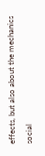effects, but also about the mechanics social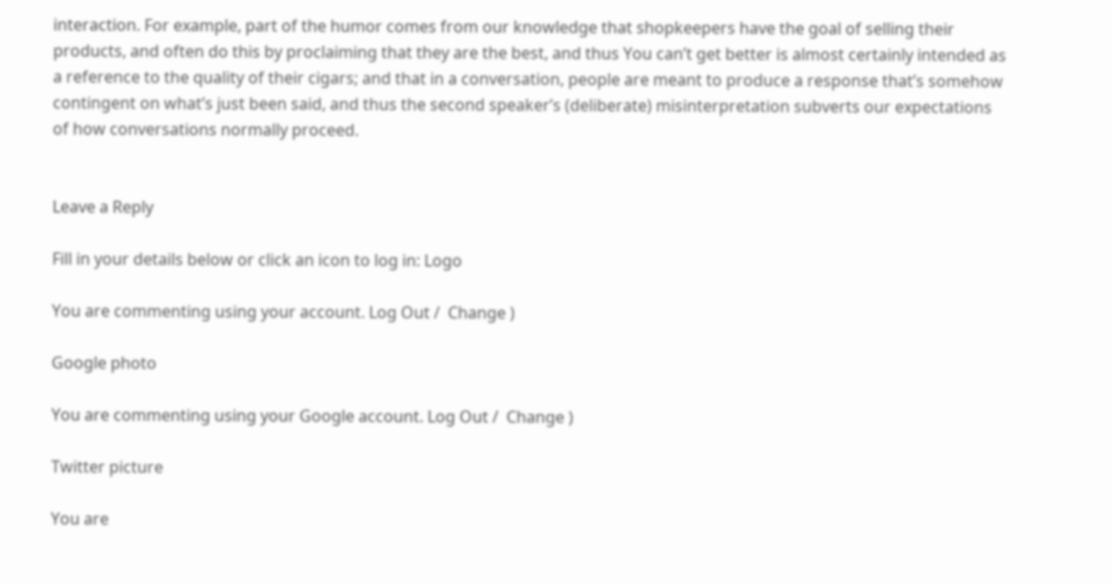interaction. For example, part of the humor comes from our knowledge that shopkeepers have the goal of selling their products, and often do this by proclaiming that they are the best, and thus You can’t get better is almost certainly intended as a reference to the quality of their cigars; and that in a conversation, people are meant to produce a response that’s somehow contingent on what’s just been said, and thus the second speaker’s (deliberate) misinterpretation subverts our expectations of how conversations normally proceed.


Leave a Reply

Fill in your details below or click an icon to log in: Logo

You are commenting using your account. Log Out /  Change )

Google photo

You are commenting using your Google account. Log Out /  Change )

Twitter picture

You are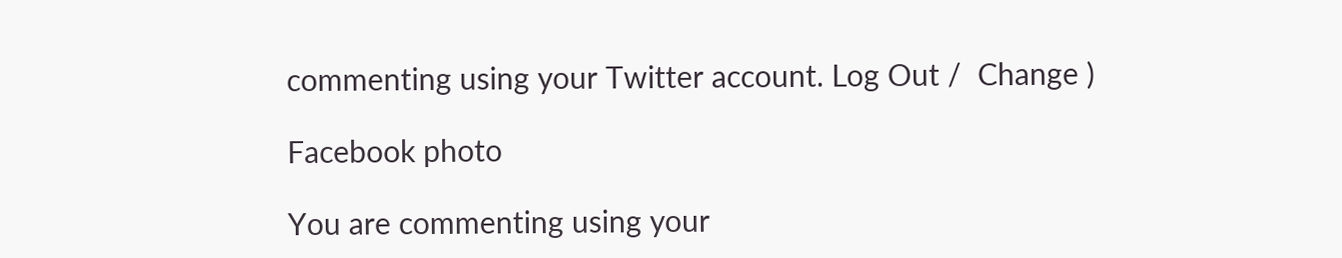commenting using your Twitter account. Log Out /  Change )

Facebook photo

You are commenting using your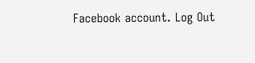Facebook account. Log Out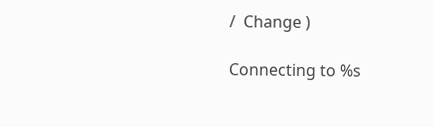/  Change )

Connecting to %s